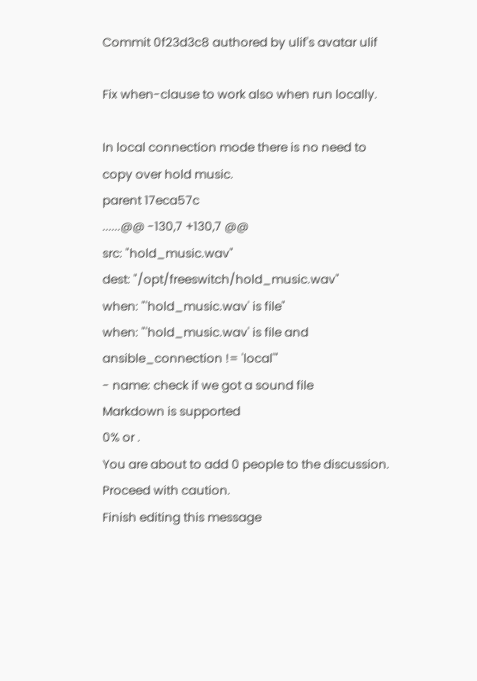Commit 0f23d3c8 authored by ulif's avatar ulif

Fix when-clause to work also when run locally.

In local connection mode there is no need to copy over hold music.
parent 17eca57c
......@@ -130,7 +130,7 @@
src: "hold_music.wav"
dest: "/opt/freeswitch/hold_music.wav"
when: "'hold_music.wav' is file"
when: "'hold_music.wav' is file and ansible_connection != 'local'"
- name: check if we got a sound file
Markdown is supported
0% or .
You are about to add 0 people to the discussion. Proceed with caution.
Finish editing this message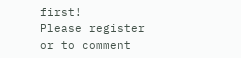first!
Please register or to comment